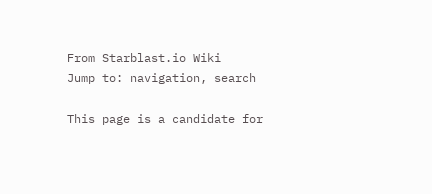From Starblast.io Wiki
Jump to: navigation, search

This page is a candidate for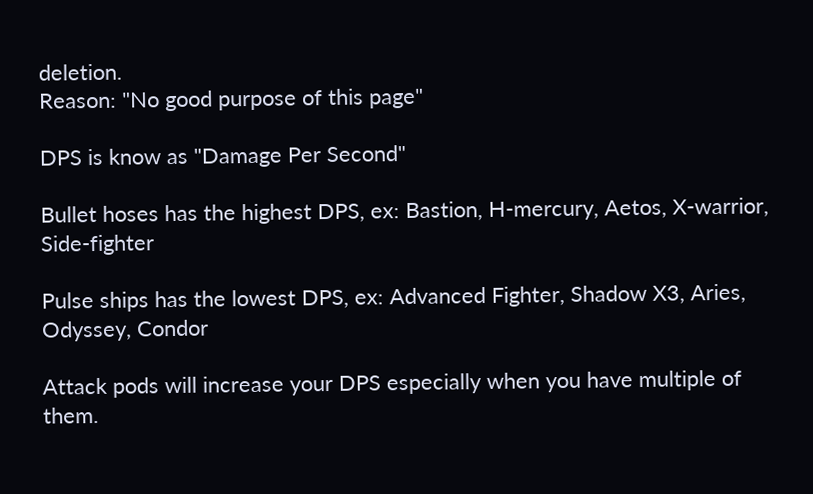deletion.
Reason: "No good purpose of this page"

DPS is know as "Damage Per Second"

Bullet hoses has the highest DPS, ex: Bastion, H-mercury, Aetos, X-warrior, Side-fighter

Pulse ships has the lowest DPS, ex: Advanced Fighter, Shadow X3, Aries, Odyssey, Condor

Attack pods will increase your DPS especially when you have multiple of them.